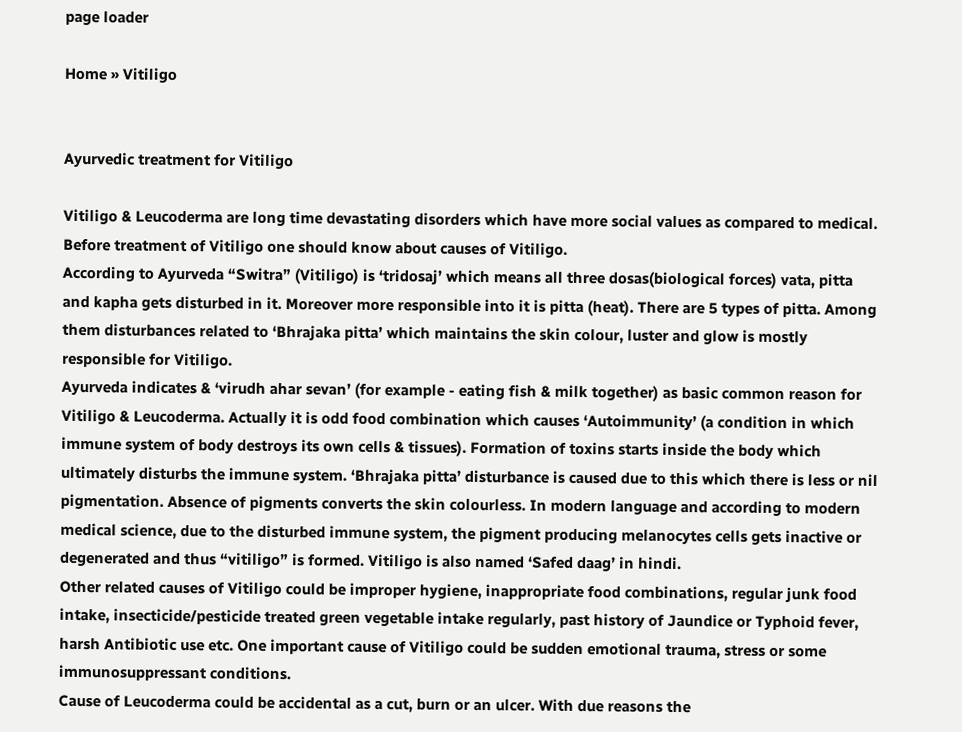page loader

Home » Vitiligo


Ayurvedic treatment for Vitiligo

Vitiligo & Leucoderma are long time devastating disorders which have more social values as compared to medical.
Before treatment of Vitiligo one should know about causes of Vitiligo.
According to Ayurveda “Switra” (Vitiligo) is ‘tridosaj’ which means all three dosas(biological forces) vata, pitta and kapha gets disturbed in it. Moreover more responsible into it is pitta (heat). There are 5 types of pitta. Among them disturbances related to ‘Bhrajaka pitta’ which maintains the skin colour, luster and glow is mostly responsible for Vitiligo.
Ayurveda indicates & ‘virudh ahar sevan’ (for example - eating fish & milk together) as basic common reason for Vitiligo & Leucoderma. Actually it is odd food combination which causes ‘Autoimmunity’ (a condition in which immune system of body destroys its own cells & tissues). Formation of toxins starts inside the body which ultimately disturbs the immune system. ‘Bhrajaka pitta’ disturbance is caused due to this which there is less or nil pigmentation. Absence of pigments converts the skin colourless. In modern language and according to modern medical science, due to the disturbed immune system, the pigment producing melanocytes cells gets inactive or degenerated and thus “vitiligo” is formed. Vitiligo is also named ‘Safed daag’ in hindi.
Other related causes of Vitiligo could be improper hygiene, inappropriate food combinations, regular junk food intake, insecticide/pesticide treated green vegetable intake regularly, past history of Jaundice or Typhoid fever, harsh Antibiotic use etc. One important cause of Vitiligo could be sudden emotional trauma, stress or some immunosuppressant conditions.
Cause of Leucoderma could be accidental as a cut, burn or an ulcer. With due reasons the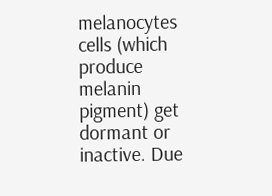melanocytes cells (which produce melanin pigment) get dormant or inactive. Due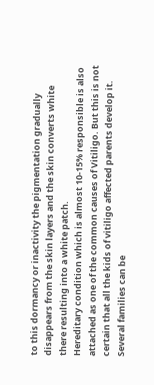to this dormancy or inactivity the pigmentation gradually disappears from the skin layers and the skin converts white there resulting into a white patch.
Hereditary condition which is almost 10-15% responsible is also attached as one of the common causes of Vitiligo. But this is not certain that all the kids of vitiligo affected parents develop it. Several families can be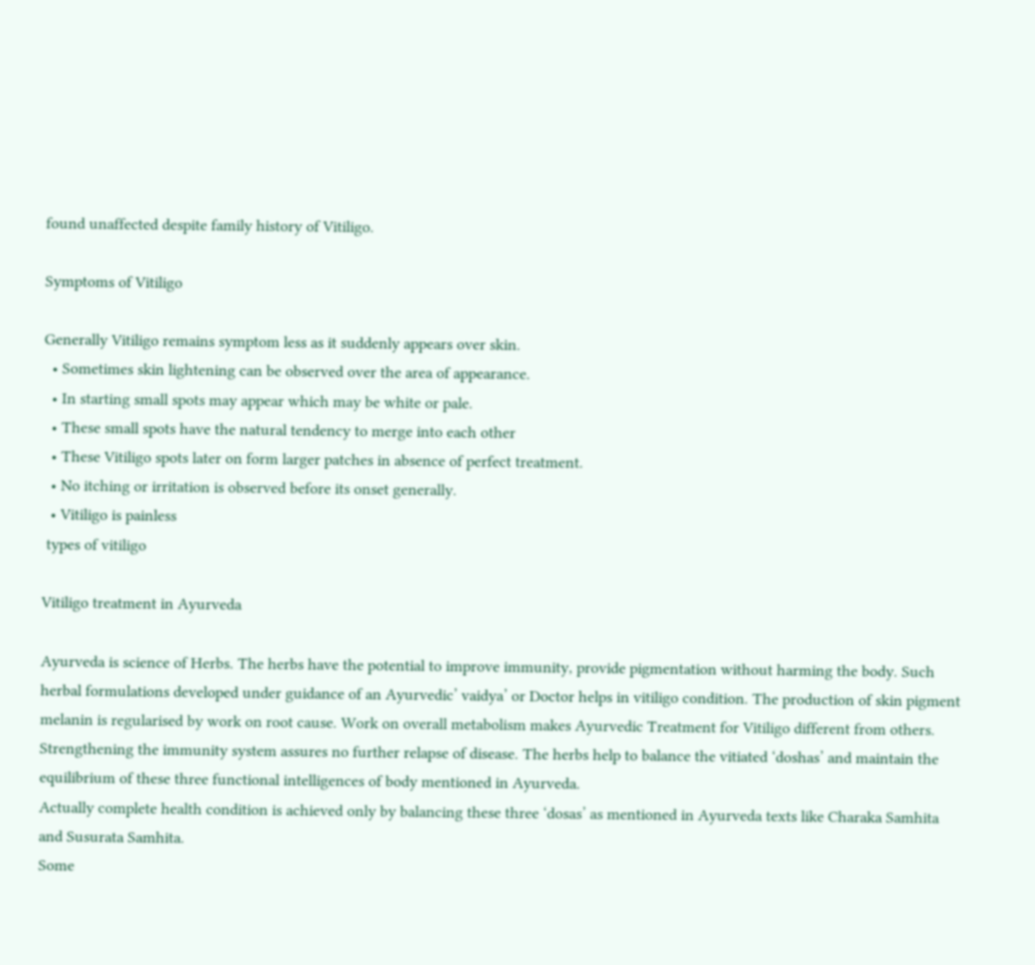found unaffected despite family history of Vitiligo.

Symptoms of Vitiligo

Generally Vitiligo remains symptom less as it suddenly appears over skin.
  • Sometimes skin lightening can be observed over the area of appearance.
  • In starting small spots may appear which may be white or pale.
  • These small spots have the natural tendency to merge into each other
  • These Vitiligo spots later on form larger patches in absence of perfect treatment.
  • No itching or irritation is observed before its onset generally.
  • Vitiligo is painless
 types of vitiligo

Vitiligo treatment in Ayurveda

Ayurveda is science of Herbs. The herbs have the potential to improve immunity, provide pigmentation without harming the body. Such herbal formulations developed under guidance of an Ayurvedic’ vaidya’ or Doctor helps in vitiligo condition. The production of skin pigment melanin is regularised by work on root cause. Work on overall metabolism makes Ayurvedic Treatment for Vitiligo different from others. Strengthening the immunity system assures no further relapse of disease. The herbs help to balance the vitiated ‘doshas’ and maintain the equilibrium of these three functional intelligences of body mentioned in Ayurveda.
Actually complete health condition is achieved only by balancing these three ‘dosas’ as mentioned in Ayurveda texts like Charaka Samhita and Susurata Samhita.
Some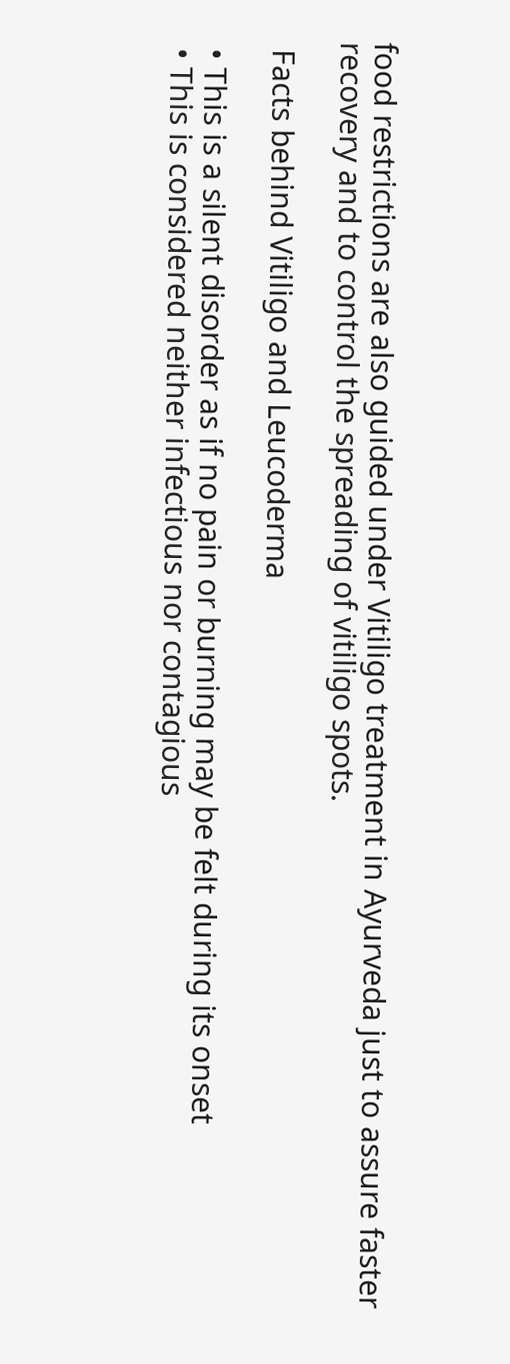food restrictions are also guided under Vitiligo treatment in Ayurveda just to assure faster recovery and to control the spreading of vitiligo spots.

 Facts behind Vitiligo and Leucoderma

 • This is a silent disorder as if no pain or burning may be felt during its onset
 • This is considered neither infectious nor contagious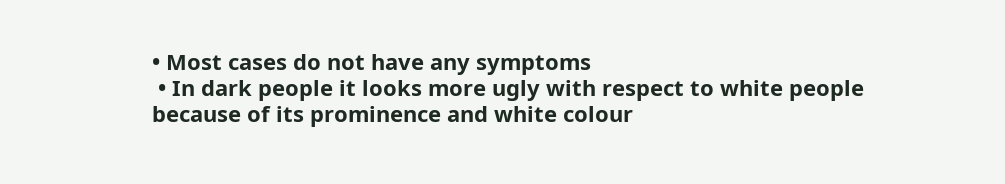• Most cases do not have any symptoms
 • In dark people it looks more ugly with respect to white people because of its prominence and white colour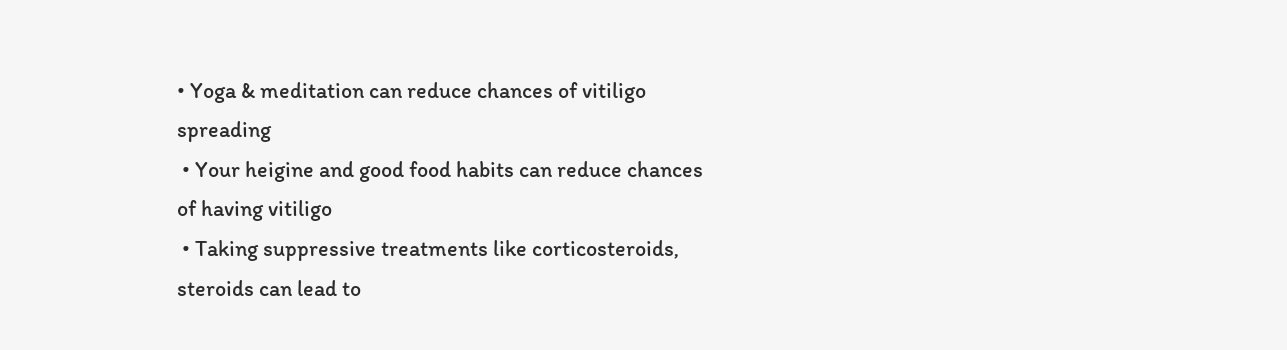• Yoga & meditation can reduce chances of vitiligo spreading
 • Your heigine and good food habits can reduce chances of having vitiligo
 • Taking suppressive treatments like corticosteroids, steroids can lead to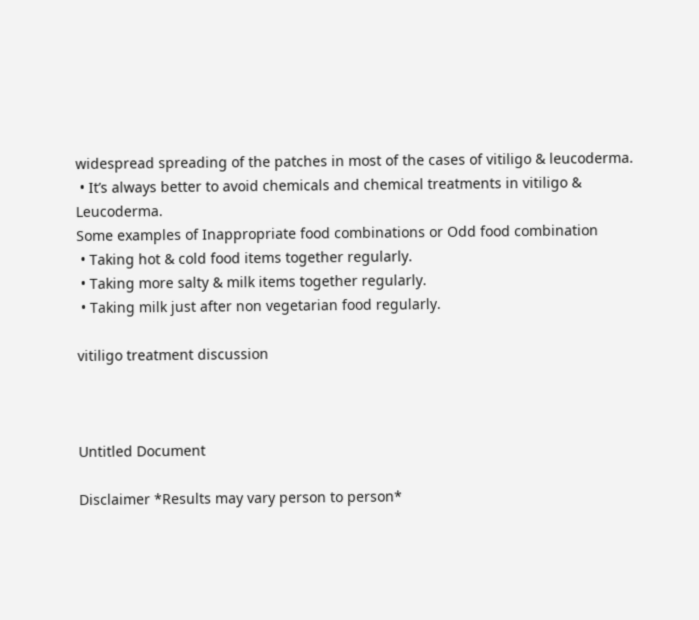widespread spreading of the patches in most of the cases of vitiligo & leucoderma.
 • It’s always better to avoid chemicals and chemical treatments in vitiligo & Leucoderma.
Some examples of Inappropriate food combinations or Odd food combination
 • Taking hot & cold food items together regularly.
 • Taking more salty & milk items together regularly.
 • Taking milk just after non vegetarian food regularly.

vitiligo treatment discussion



Untitled Document

Disclaimer *Results may vary person to person*